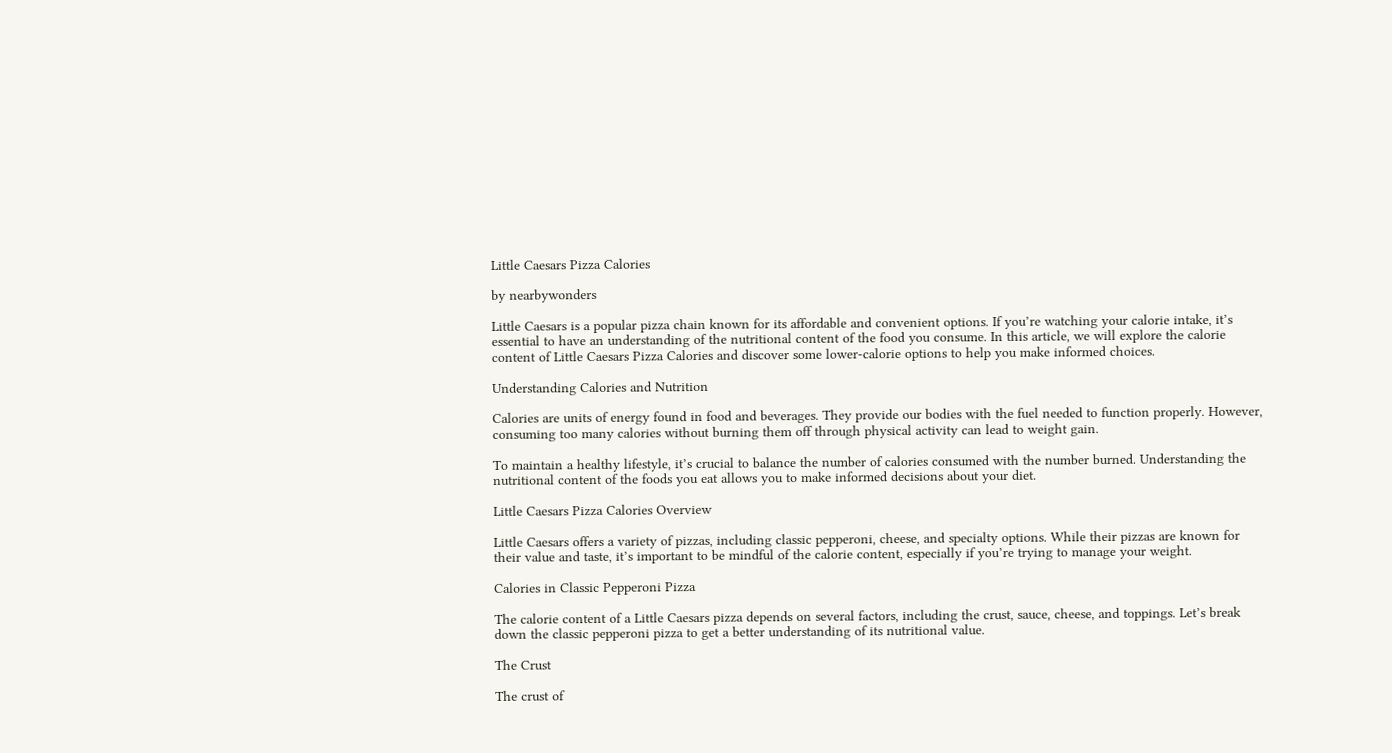Little Caesars Pizza Calories

by nearbywonders

Little Caesars is a popular pizza chain known for its affordable and convenient options. If you’re watching your calorie intake, it’s essential to have an understanding of the nutritional content of the food you consume. In this article, we will explore the calorie content of Little Caesars Pizza Calories and discover some lower-calorie options to help you make informed choices.

Understanding Calories and Nutrition

Calories are units of energy found in food and beverages. They provide our bodies with the fuel needed to function properly. However, consuming too many calories without burning them off through physical activity can lead to weight gain.

To maintain a healthy lifestyle, it’s crucial to balance the number of calories consumed with the number burned. Understanding the nutritional content of the foods you eat allows you to make informed decisions about your diet.

Little Caesars Pizza Calories Overview

Little Caesars offers a variety of pizzas, including classic pepperoni, cheese, and specialty options. While their pizzas are known for their value and taste, it’s important to be mindful of the calorie content, especially if you’re trying to manage your weight.

Calories in Classic Pepperoni Pizza

The calorie content of a Little Caesars pizza depends on several factors, including the crust, sauce, cheese, and toppings. Let’s break down the classic pepperoni pizza to get a better understanding of its nutritional value.

The Crust

The crust of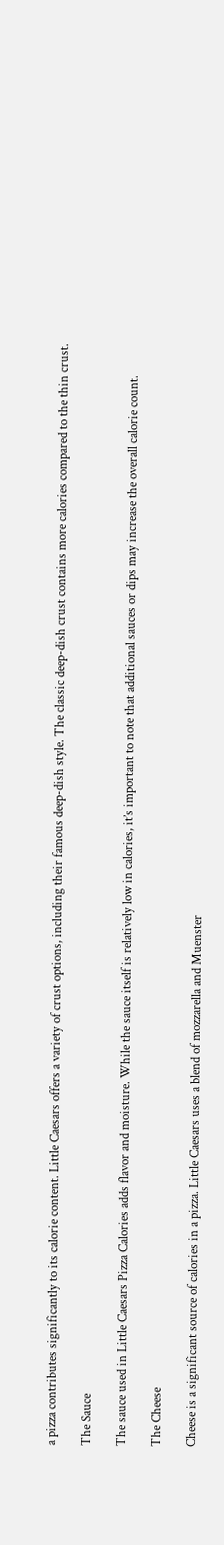a pizza contributes significantly to its calorie content. Little Caesars offers a variety of crust options, including their famous deep-dish style. The classic deep-dish crust contains more calories compared to the thin crust.

The Sauce

The sauce used in Little Caesars Pizza Calories adds flavor and moisture. While the sauce itself is relatively low in calories, it’s important to note that additional sauces or dips may increase the overall calorie count.

The Cheese

Cheese is a significant source of calories in a pizza. Little Caesars uses a blend of mozzarella and Muenster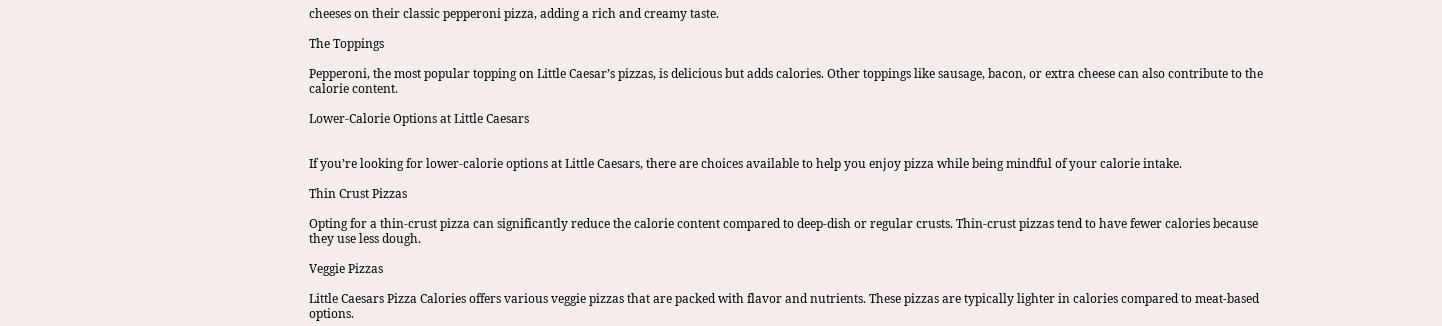cheeses on their classic pepperoni pizza, adding a rich and creamy taste.

The Toppings

Pepperoni, the most popular topping on Little Caesar’s pizzas, is delicious but adds calories. Other toppings like sausage, bacon, or extra cheese can also contribute to the calorie content.

Lower-Calorie Options at Little Caesars


If you’re looking for lower-calorie options at Little Caesars, there are choices available to help you enjoy pizza while being mindful of your calorie intake.

Thin Crust Pizzas

Opting for a thin-crust pizza can significantly reduce the calorie content compared to deep-dish or regular crusts. Thin-crust pizzas tend to have fewer calories because they use less dough.

Veggie Pizzas

Little Caesars Pizza Calories offers various veggie pizzas that are packed with flavor and nutrients. These pizzas are typically lighter in calories compared to meat-based options.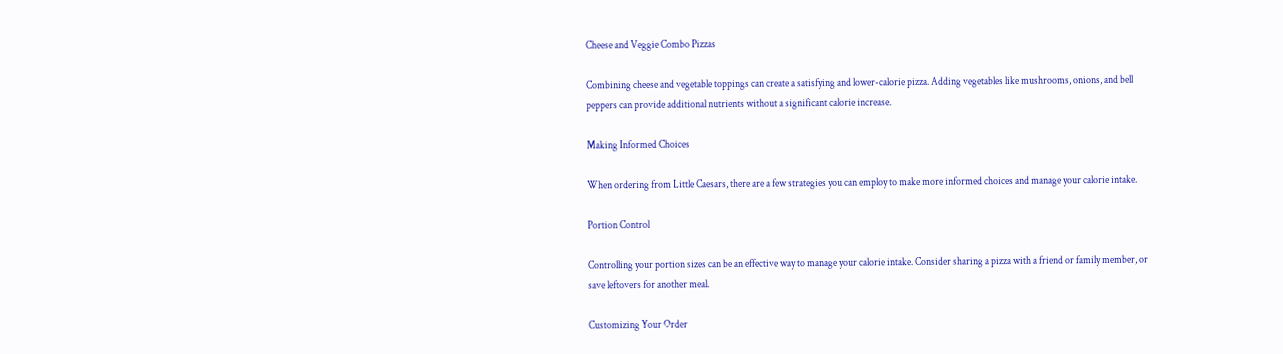Cheese and Veggie Combo Pizzas

Combining cheese and vegetable toppings can create a satisfying and lower-calorie pizza. Adding vegetables like mushrooms, onions, and bell peppers can provide additional nutrients without a significant calorie increase.

Making Informed Choices

When ordering from Little Caesars, there are a few strategies you can employ to make more informed choices and manage your calorie intake.

Portion Control

Controlling your portion sizes can be an effective way to manage your calorie intake. Consider sharing a pizza with a friend or family member, or save leftovers for another meal.

Customizing Your Order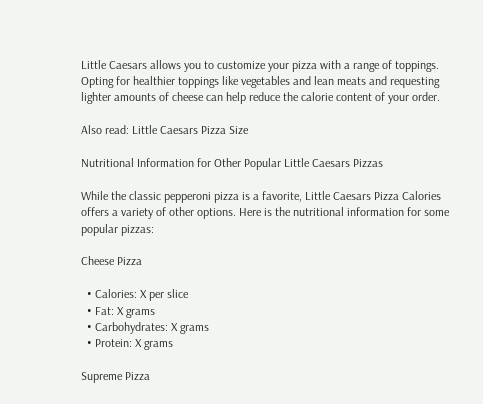Little Caesars allows you to customize your pizza with a range of toppings. Opting for healthier toppings like vegetables and lean meats and requesting lighter amounts of cheese can help reduce the calorie content of your order.

Also read: Little Caesars Pizza Size

Nutritional Information for Other Popular Little Caesars Pizzas

While the classic pepperoni pizza is a favorite, Little Caesars Pizza Calories offers a variety of other options. Here is the nutritional information for some popular pizzas:

Cheese Pizza

  • Calories: X per slice
  • Fat: X grams
  • Carbohydrates: X grams
  • Protein: X grams

Supreme Pizza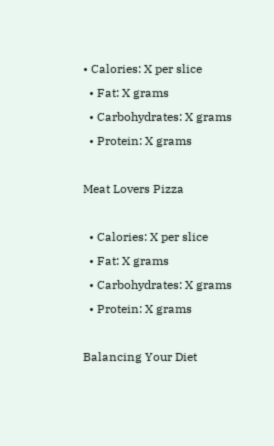• Calories: X per slice
  • Fat: X grams
  • Carbohydrates: X grams
  • Protein: X grams

Meat Lovers Pizza

  • Calories: X per slice
  • Fat: X grams
  • Carbohydrates: X grams
  • Protein: X grams

Balancing Your Diet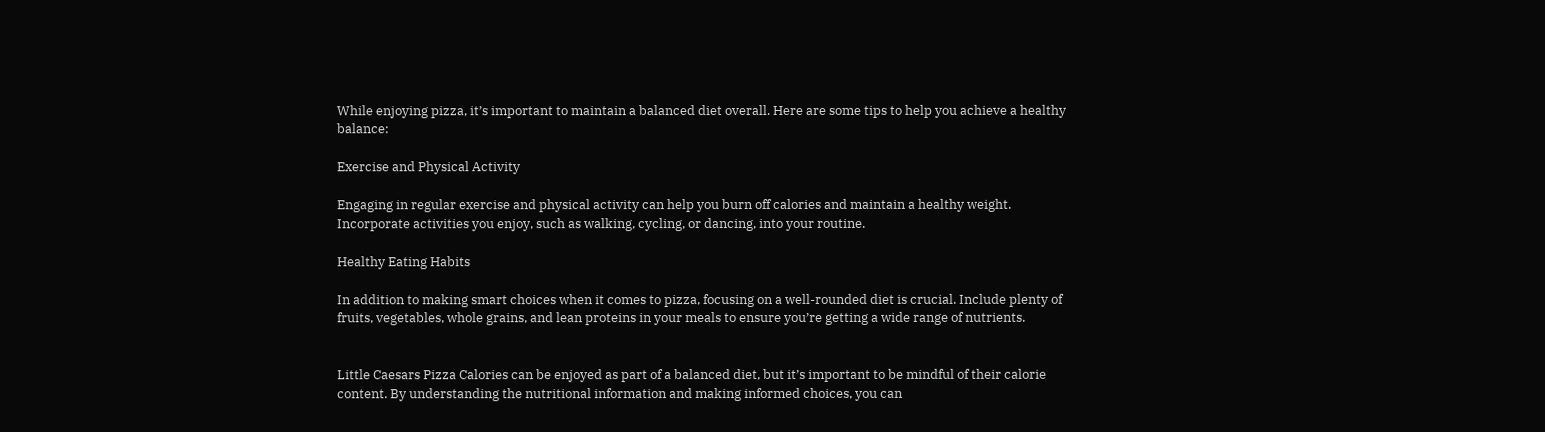While enjoying pizza, it’s important to maintain a balanced diet overall. Here are some tips to help you achieve a healthy balance:

Exercise and Physical Activity

Engaging in regular exercise and physical activity can help you burn off calories and maintain a healthy weight. Incorporate activities you enjoy, such as walking, cycling, or dancing, into your routine.

Healthy Eating Habits

In addition to making smart choices when it comes to pizza, focusing on a well-rounded diet is crucial. Include plenty of fruits, vegetables, whole grains, and lean proteins in your meals to ensure you’re getting a wide range of nutrients.


Little Caesars Pizza Calories can be enjoyed as part of a balanced diet, but it’s important to be mindful of their calorie content. By understanding the nutritional information and making informed choices, you can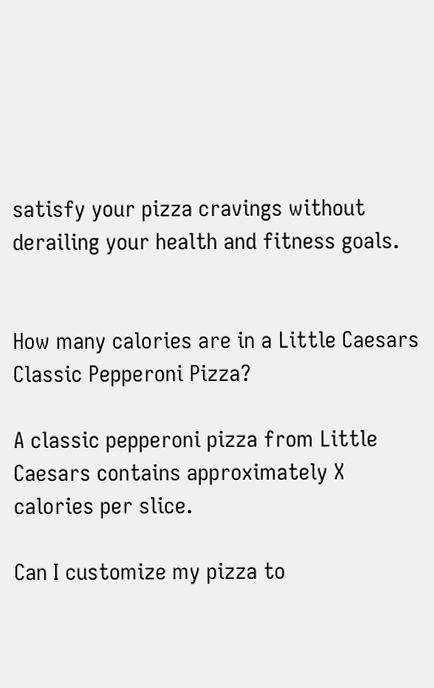satisfy your pizza cravings without derailing your health and fitness goals.


How many calories are in a Little Caesars Classic Pepperoni Pizza?

A classic pepperoni pizza from Little Caesars contains approximately X calories per slice.

Can I customize my pizza to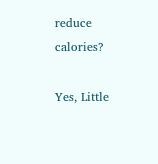reduce calories?

Yes, Little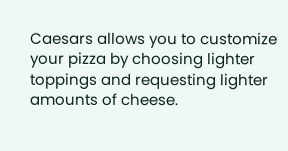Caesars allows you to customize your pizza by choosing lighter toppings and requesting lighter amounts of cheese.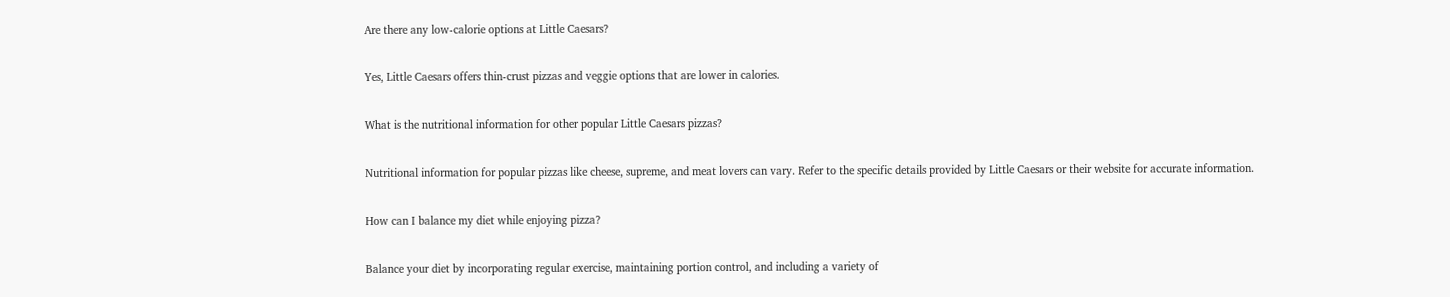Are there any low-calorie options at Little Caesars?

Yes, Little Caesars offers thin-crust pizzas and veggie options that are lower in calories.

What is the nutritional information for other popular Little Caesars pizzas?

Nutritional information for popular pizzas like cheese, supreme, and meat lovers can vary. Refer to the specific details provided by Little Caesars or their website for accurate information.

How can I balance my diet while enjoying pizza?

Balance your diet by incorporating regular exercise, maintaining portion control, and including a variety of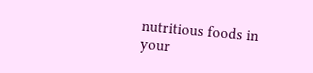nutritious foods in your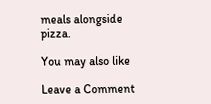meals alongside pizza.

You may also like

Leave a Comment